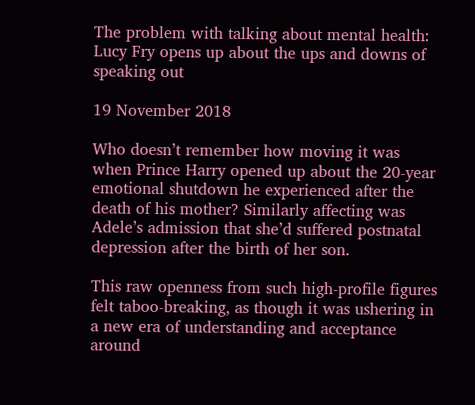The problem with talking about mental health: Lucy Fry opens up about the ups and downs of speaking out

19 November 2018

Who doesn’t remember how moving it was when Prince Harry opened up about the 20-year emotional shutdown he experienced after the death of his mother? Similarly affecting was Adele’s admission that she’d suffered postnatal depression after the birth of her son.

This raw openness from such high-profile figures felt taboo-breaking, as though it was ushering in a new era of understanding and acceptance around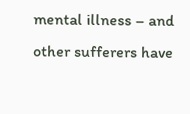mental illness – and other sufferers have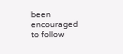been encouraged to follow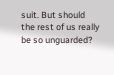suit. But should the rest of us really be so unguarded?